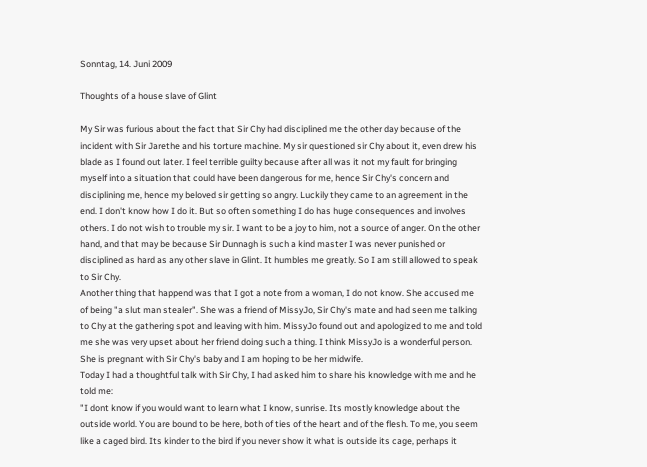Sonntag, 14. Juni 2009

Thoughts of a house slave of Glint

My Sir was furious about the fact that Sir Chy had disciplined me the other day because of the incident with Sir Jarethe and his torture machine. My sir questioned sir Chy about it, even drew his blade as I found out later. I feel terrible guilty because after all was it not my fault for bringing myself into a situation that could have been dangerous for me, hence Sir Chy's concern and disciplining me, hence my beloved sir getting so angry. Luckily they came to an agreement in the end. I don't know how I do it. But so often something I do has huge consequences and involves others. I do not wish to trouble my sir. I want to be a joy to him, not a source of anger. On the other hand, and that may be because Sir Dunnagh is such a kind master I was never punished or disciplined as hard as any other slave in Glint. It humbles me greatly. So I am still allowed to speak to Sir Chy.
Another thing that happend was that I got a note from a woman, I do not know. She accused me of being "a slut man stealer". She was a friend of MissyJo, Sir Chy's mate and had seen me talking to Chy at the gathering spot and leaving with him. MissyJo found out and apologized to me and told me she was very upset about her friend doing such a thing. I think MissyJo is a wonderful person. She is pregnant with Sir Chy's baby and I am hoping to be her midwife.
Today I had a thoughtful talk with Sir Chy, I had asked him to share his knowledge with me and he told me:
"I dont know if you would want to learn what I know, sunrise. Its mostly knowledge about the outside world. You are bound to be here, both of ties of the heart and of the flesh. To me, you seem like a caged bird. Its kinder to the bird if you never show it what is outside its cage, perhaps it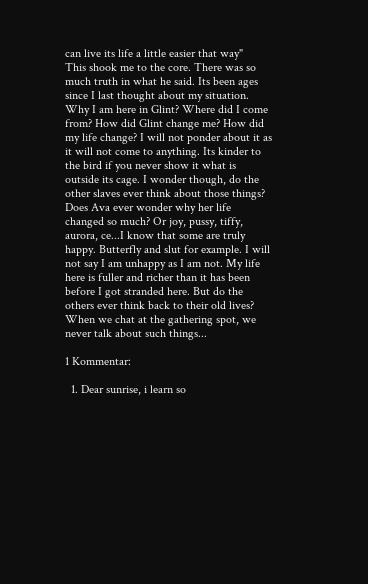can live its life a little easier that way"
This shook me to the core. There was so much truth in what he said. Its been ages since I last thought about my situation. Why I am here in Glint? Where did I come from? How did Glint change me? How did my life change? I will not ponder about it as it will not come to anything. Its kinder to the bird if you never show it what is outside its cage. I wonder though, do the other slaves ever think about those things? Does Ava ever wonder why her life changed so much? Or joy, pussy, tiffy, aurora, ce...I know that some are truly happy. Butterfly and slut for example. I will not say I am unhappy as I am not. My life here is fuller and richer than it has been before I got stranded here. But do the others ever think back to their old lives? When we chat at the gathering spot, we never talk about such things...

1 Kommentar:

  1. Dear sunrise, i learn so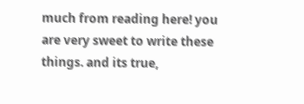much from reading here! you are very sweet to write these things. and its true,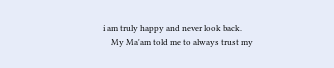i am truly happy and never look back.
    My Ma'am told me to always trust my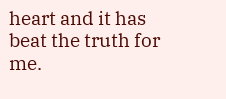heart and it has beat the truth for me.